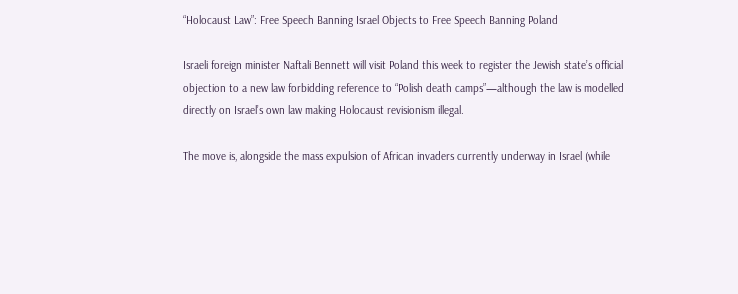“Holocaust Law”: Free Speech Banning Israel Objects to Free Speech Banning Poland

Israeli foreign minister Naftali Bennett will visit Poland this week to register the Jewish state’s official objection to a new law forbidding reference to “Polish death camps”—although the law is modelled directly on Israel’s own law making Holocaust revisionism illegal.

The move is, alongside the mass expulsion of African invaders currently underway in Israel (while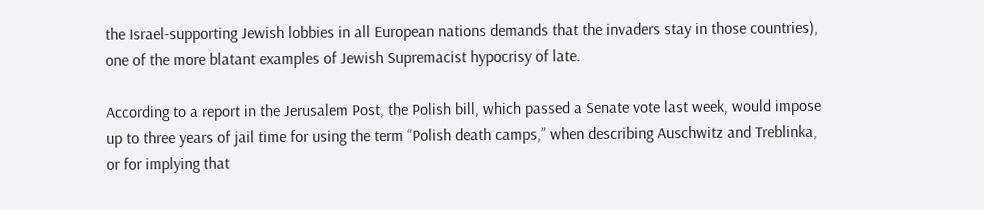the Israel-supporting Jewish lobbies in all European nations demands that the invaders stay in those countries), one of the more blatant examples of Jewish Supremacist hypocrisy of late.

According to a report in the Jerusalem Post, the Polish bill, which passed a Senate vote last week, would impose up to three years of jail time for using the term “Polish death camps,” when describing Auschwitz and Treblinka, or for implying that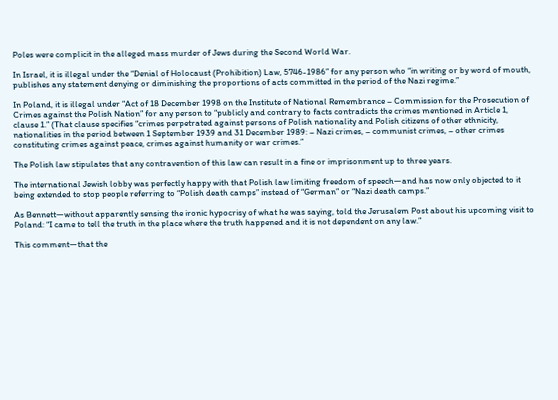Poles were complicit in the alleged mass murder of Jews during the Second World War.

In Israel, it is illegal under the “Denial of Holocaust (Prohibition) Law, 5746-1986” for any person who “in writing or by word of mouth, publishes any statement denying or diminishing the proportions of acts committed in the period of the Nazi regime.”

In Poland, it is illegal under “Act of 18 December 1998 on the Institute of National Remembrance – Commission for the Prosecution of Crimes against the Polish Nation” for any person to “publicly and contrary to facts contradicts the crimes mentioned in Article 1, clause 1.” (That clause specifies “crimes perpetrated against persons of Polish nationality and Polish citizens of other ethnicity, nationalities in the period between 1 September 1939 and 31 December 1989: – Nazi crimes, – communist crimes, – other crimes constituting crimes against peace, crimes against humanity or war crimes.”

The Polish law stipulates that any contravention of this law can result in a fine or imprisonment up to three years.

The international Jewish lobby was perfectly happy with that Polish law limiting freedom of speech—and has now only objected to it being extended to stop people referring to “Polish death camps” instead of “German” or “Nazi death camps.”

As Bennett—without apparently sensing the ironic hypocrisy of what he was saying, told the Jerusalem Post about his upcoming visit to Poland: “I came to tell the truth in the place where the truth happened and it is not dependent on any law.”

This comment—that the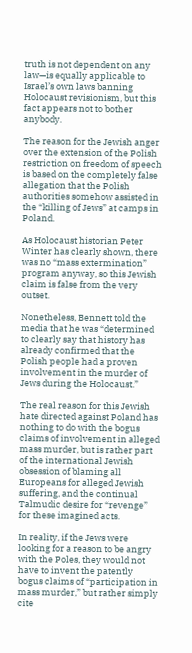truth is not dependent on any law—is equally applicable to Israel’s own laws banning Holocaust revisionism, but this fact appears not to bother anybody.

The reason for the Jewish anger over the extension of the Polish restriction on freedom of speech is based on the completely false allegation that the Polish authorities somehow assisted in the “killing of Jews” at camps in Poland.

As Holocaust historian Peter Winter has clearly shown, there was no “mass extermination” program anyway, so this Jewish claim is false from the very outset.

Nonetheless, Bennett told the media that he was “determined to clearly say that history has already confirmed that the Polish people had a proven involvement in the murder of Jews during the Holocaust.”

The real reason for this Jewish hate directed against Poland has nothing to do with the bogus claims of involvement in alleged mass murder, but is rather part of the international Jewish obsession of blaming all Europeans for alleged Jewish suffering, and the continual Talmudic desire for “revenge” for these imagined acts.

In reality, if the Jews were looking for a reason to be angry with the Poles, they would not have to invent the patently bogus claims of “participation in mass murder,” but rather simply cite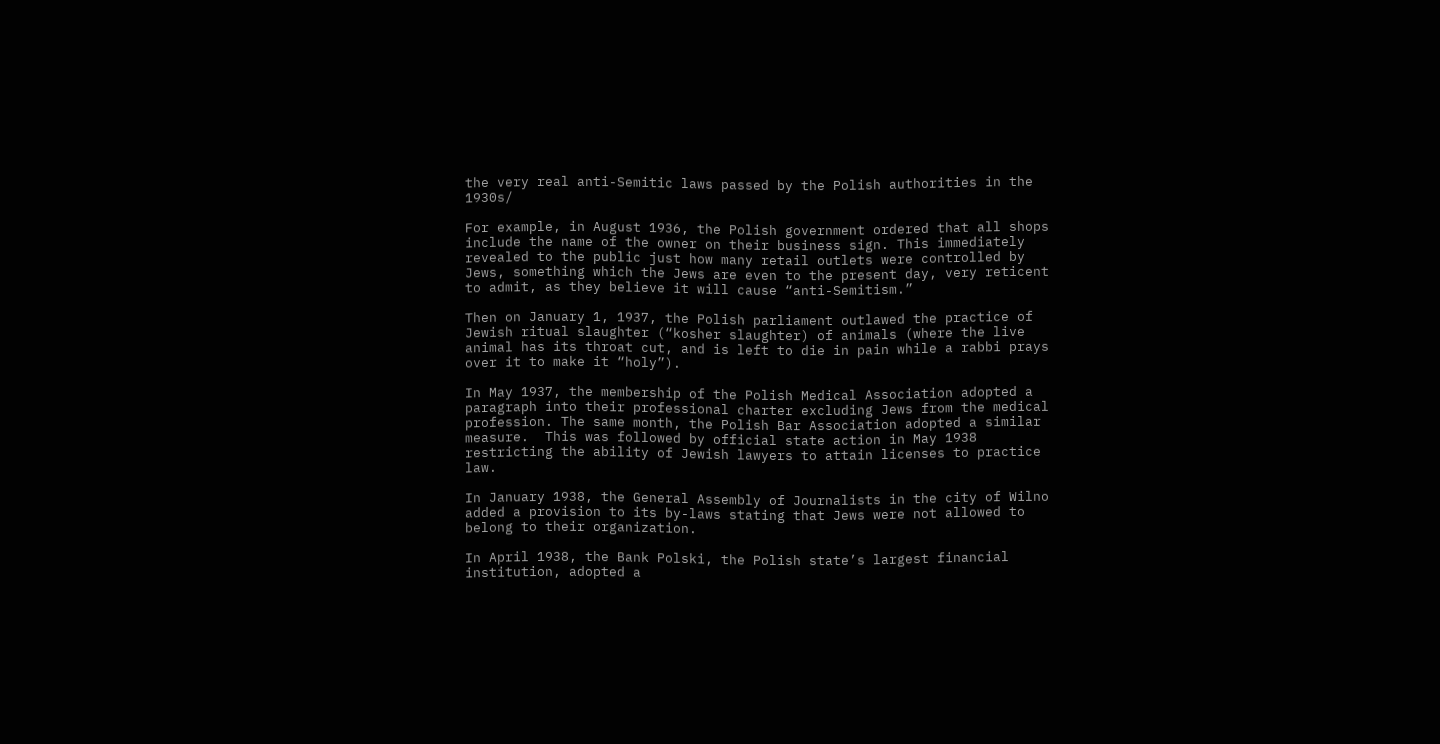the very real anti-Semitic laws passed by the Polish authorities in the 1930s/

For example, in August 1936, the Polish government ordered that all shops include the name of the owner on their business sign. This immediately revealed to the public just how many retail outlets were controlled by Jews, something which the Jews are even to the present day, very reticent to admit, as they believe it will cause “anti-Semitism.”

Then on January 1, 1937, the Polish parliament outlawed the practice of Jewish ritual slaughter (“kosher slaughter) of animals (where the live animal has its throat cut, and is left to die in pain while a rabbi prays over it to make it “holy”).

In May 1937, the membership of the Polish Medical Association adopted a paragraph into their professional charter excluding Jews from the medical profession. The same month, the Polish Bar Association adopted a similar measure.  This was followed by official state action in May 1938 restricting the ability of Jewish lawyers to attain licenses to practice law.

In January 1938, the General Assembly of Journalists in the city of Wilno added a provision to its by-laws stating that Jews were not allowed to belong to their organization.

In April 1938, the Bank Polski, the Polish state’s largest financial institution, adopted a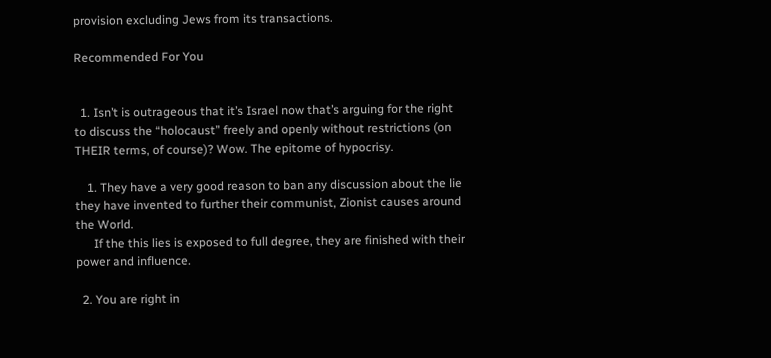provision excluding Jews from its transactions.

Recommended For You


  1. Isn’t is outrageous that it’s Israel now that’s arguing for the right to discuss the “holocaust” freely and openly without restrictions (on THEIR terms, of course)? Wow. The epitome of hypocrisy.

    1. They have a very good reason to ban any discussion about the lie they have invented to further their communist, Zionist causes around the World.
      If the this lies is exposed to full degree, they are finished with their power and influence.

  2. You are right in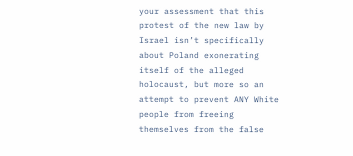your assessment that this protest of the new law by Israel isn’t specifically about Poland exonerating itself of the alleged holocaust, but more so an attempt to prevent ANY White people from freeing themselves from the false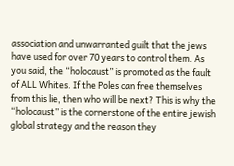association and unwarranted guilt that the jews have used for over 70 years to control them. As you said, the “holocaust” is promoted as the fault of ALL Whites. If the Poles can free themselves from this lie, then who will be next? This is why the “holocaust” is the cornerstone of the entire jewish global strategy and the reason they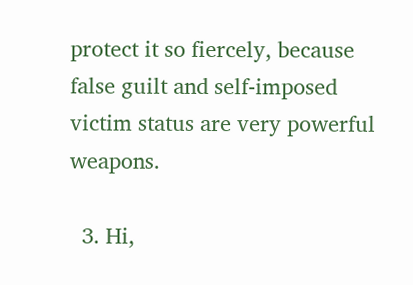protect it so fiercely, because false guilt and self-imposed victim status are very powerful weapons.

  3. Hi,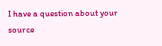I have a question about your source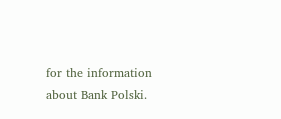for the information about Bank Polski.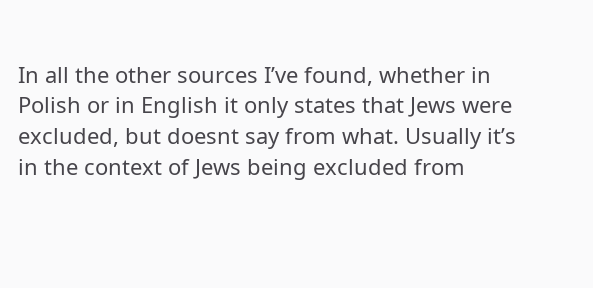In all the other sources I’ve found, whether in Polish or in English it only states that Jews were excluded, but doesnt say from what. Usually it’s in the context of Jews being excluded from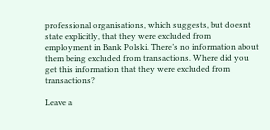professional organisations, which suggests, but doesnt state explicitly, that they were excluded from employment in Bank Polski. There’s no information about them being excluded from transactions. Where did you get this information that they were excluded from transactions?

Leave a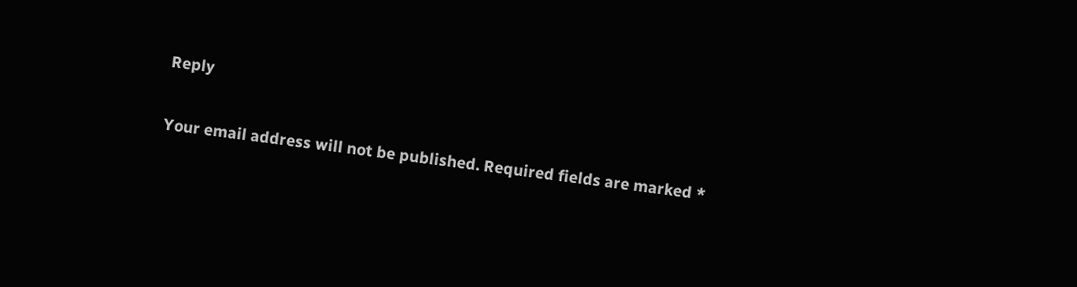Reply

Your email address will not be published. Required fields are marked *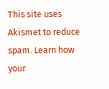This site uses Akismet to reduce spam. Learn how your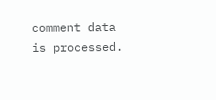comment data is processed.